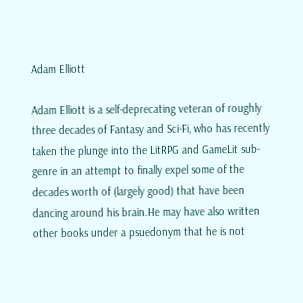Adam Elliott

Adam Elliott is a self-deprecating veteran of roughly three decades of Fantasy and Sci-Fi, who has recently taken the plunge into the LitRPG and GameLit sub-genre in an attempt to finally expel some of the decades worth of (largely good) that have been dancing around his brain.He may have also written other books under a psuedonym that he is not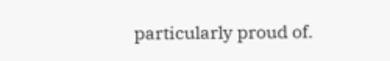particularly proud of.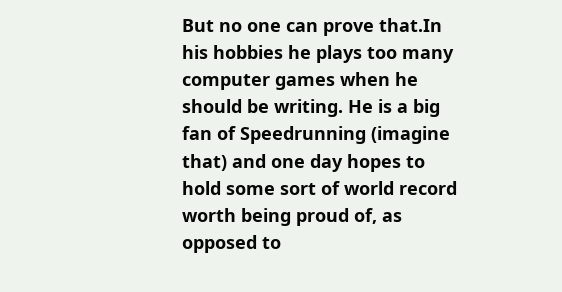But no one can prove that.In his hobbies he plays too many computer games when he should be writing. He is a big fan of Speedrunning (imagine that) and one day hopes to hold some sort of world record worth being proud of, as opposed to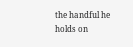the handful he holds on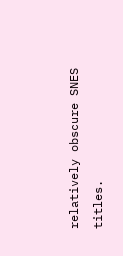relatively obscure SNES titles.